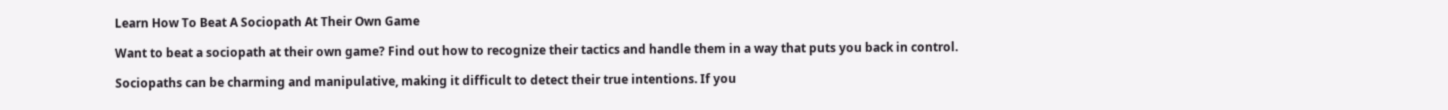Learn How To Beat A Sociopath At Their Own Game

Want to beat a sociopath at their own game? Find out how to recognize their tactics and handle them in a way that puts you back in control.

Sociopaths can be charming and manipulative, making it difficult to detect their true intentions. If you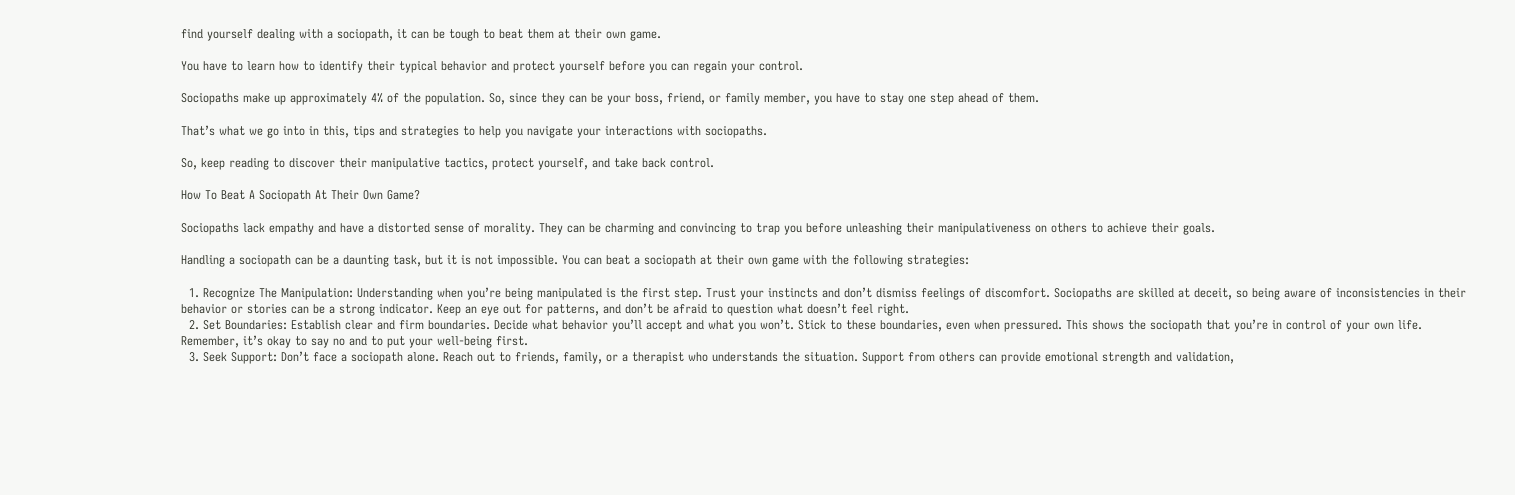find yourself dealing with a sociopath, it can be tough to beat them at their own game.

You have to learn how to identify their typical behavior and protect yourself before you can regain your control.

Sociopaths make up approximately 4% of the population. So, since they can be your boss, friend, or family member, you have to stay one step ahead of them.

That’s what we go into in this, tips and strategies to help you navigate your interactions with sociopaths.

So, keep reading to discover their manipulative tactics, protect yourself, and take back control.

How To Beat A Sociopath At Their Own Game?

Sociopaths lack empathy and have a distorted sense of morality. They can be charming and convincing to trap you before unleashing their manipulativeness on others to achieve their goals.

Handling a sociopath can be a daunting task, but it is not impossible. You can beat a sociopath at their own game with the following strategies:

  1. Recognize The Manipulation: Understanding when you’re being manipulated is the first step. Trust your instincts and don’t dismiss feelings of discomfort. Sociopaths are skilled at deceit, so being aware of inconsistencies in their behavior or stories can be a strong indicator. Keep an eye out for patterns, and don’t be afraid to question what doesn’t feel right.
  2. Set Boundaries: Establish clear and firm boundaries. Decide what behavior you’ll accept and what you won’t. Stick to these boundaries, even when pressured. This shows the sociopath that you’re in control of your own life. Remember, it’s okay to say no and to put your well-being first.
  3. Seek Support: Don’t face a sociopath alone. Reach out to friends, family, or a therapist who understands the situation. Support from others can provide emotional strength and validation,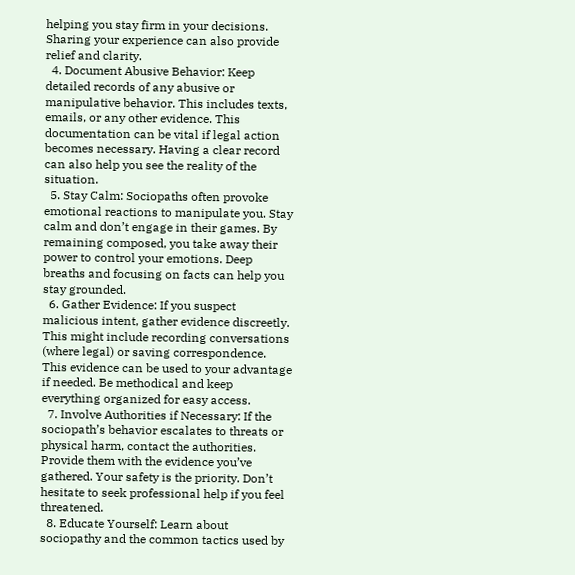helping you stay firm in your decisions. Sharing your experience can also provide relief and clarity.
  4. Document Abusive Behavior: Keep detailed records of any abusive or manipulative behavior. This includes texts, emails, or any other evidence. This documentation can be vital if legal action becomes necessary. Having a clear record can also help you see the reality of the situation.
  5. Stay Calm: Sociopaths often provoke emotional reactions to manipulate you. Stay calm and don’t engage in their games. By remaining composed, you take away their power to control your emotions. Deep breaths and focusing on facts can help you stay grounded.
  6. Gather Evidence: If you suspect malicious intent, gather evidence discreetly. This might include recording conversations (where legal) or saving correspondence. This evidence can be used to your advantage if needed. Be methodical and keep everything organized for easy access.
  7. Involve Authorities if Necessary: If the sociopath’s behavior escalates to threats or physical harm, contact the authorities. Provide them with the evidence you’ve gathered. Your safety is the priority. Don’t hesitate to seek professional help if you feel threatened.
  8. Educate Yourself: Learn about sociopathy and the common tactics used by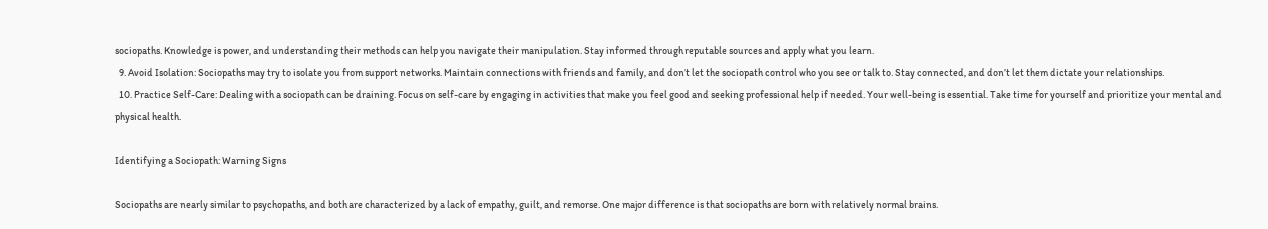sociopaths. Knowledge is power, and understanding their methods can help you navigate their manipulation. Stay informed through reputable sources and apply what you learn.
  9. Avoid Isolation: Sociopaths may try to isolate you from support networks. Maintain connections with friends and family, and don’t let the sociopath control who you see or talk to. Stay connected, and don’t let them dictate your relationships.
  10. Practice Self-Care: Dealing with a sociopath can be draining. Focus on self-care by engaging in activities that make you feel good and seeking professional help if needed. Your well-being is essential. Take time for yourself and prioritize your mental and physical health.

Identifying a Sociopath: Warning Signs

Sociopaths are nearly similar to psychopaths, and both are characterized by a lack of empathy, guilt, and remorse. One major difference is that sociopaths are born with relatively normal brains.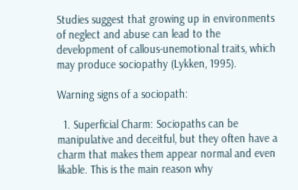Studies suggest that growing up in environments of neglect and abuse can lead to the development of callous-unemotional traits, which may produce sociopathy (Lykken, 1995).

Warning signs of a sociopath:

  1. Superficial Charm: Sociopaths can be manipulative and deceitful, but they often have a charm that makes them appear normal and even likable. This is the main reason why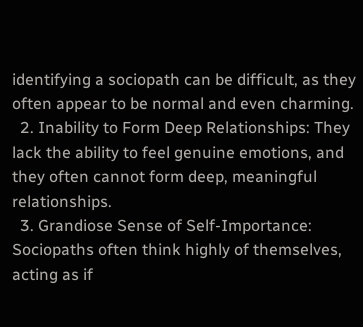identifying a sociopath can be difficult, as they often appear to be normal and even charming.
  2. Inability to Form Deep Relationships: They lack the ability to feel genuine emotions, and they often cannot form deep, meaningful relationships.
  3. Grandiose Sense of Self-Importance: Sociopaths often think highly of themselves, acting as if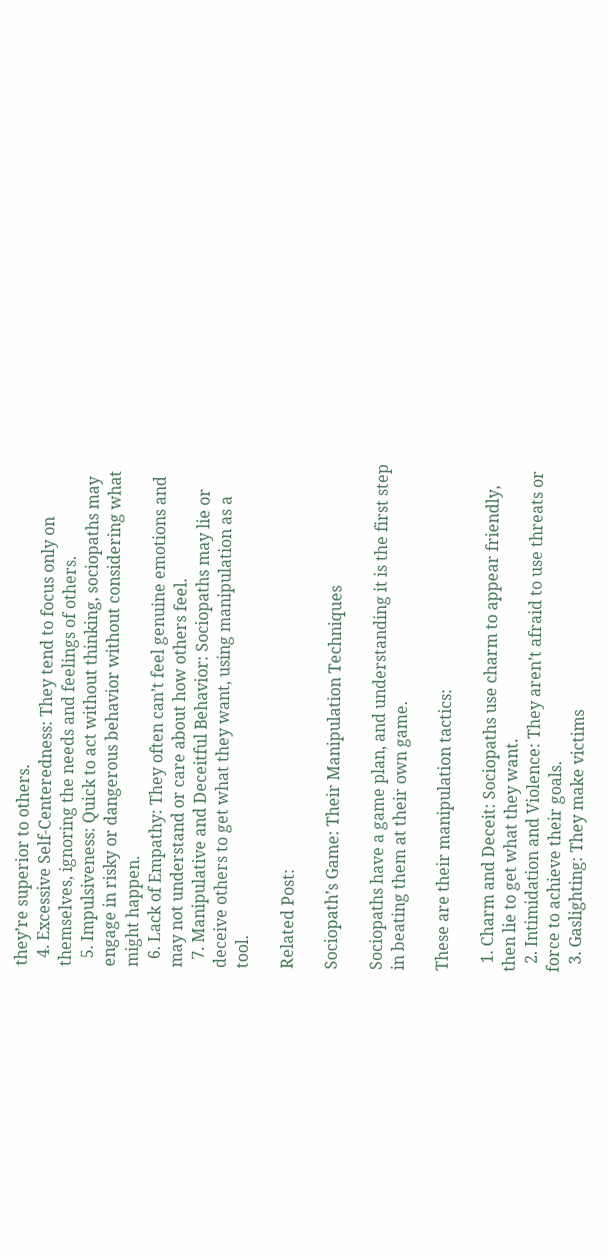they’re superior to others.
  4. Excessive Self-Centeredness: They tend to focus only on themselves, ignoring the needs and feelings of others.
  5. Impulsiveness: Quick to act without thinking, sociopaths may engage in risky or dangerous behavior without considering what might happen.
  6. Lack of Empathy: They often can’t feel genuine emotions and may not understand or care about how others feel.
  7. Manipulative and Deceitful Behavior: Sociopaths may lie or deceive others to get what they want, using manipulation as a tool.

Related Post:

Sociopath’s Game: Their Manipulation Techniques

Sociopaths have a game plan, and understanding it is the first step in beating them at their own game.

These are their manipulation tactics:

  1. Charm and Deceit: Sociopaths use charm to appear friendly, then lie to get what they want.
  2. Intimidation and Violence: They aren’t afraid to use threats or force to achieve their goals.
  3. Gaslighting: They make victims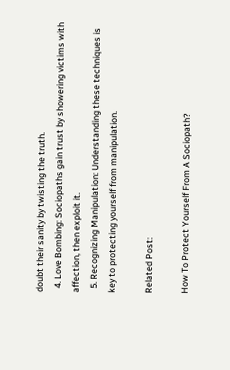doubt their sanity by twisting the truth.
  4. Love Bombing: Sociopaths gain trust by showering victims with affection, then exploit it.
  5. Recognizing Manipulation: Understanding these techniques is key to protecting yourself from manipulation.

Related Post:

How To Protect Yourself From A Sociopath?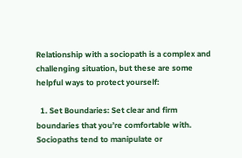Relationship with a sociopath is a complex and challenging situation, but these are some helpful ways to protect yourself:

  1. Set Boundaries: Set clear and firm boundaries that you’re comfortable with. Sociopaths tend to manipulate or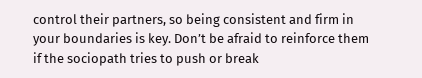control their partners, so being consistent and firm in your boundaries is key. Don’t be afraid to reinforce them if the sociopath tries to push or break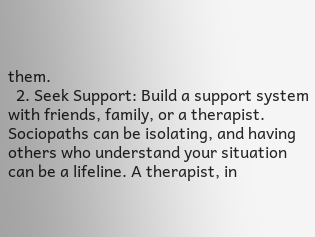them.
  2. Seek Support: Build a support system with friends, family, or a therapist. Sociopaths can be isolating, and having others who understand your situation can be a lifeline. A therapist, in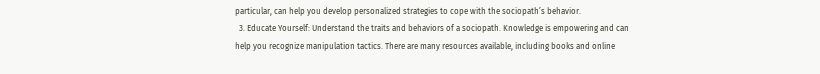particular, can help you develop personalized strategies to cope with the sociopath’s behavior.
  3. Educate Yourself: Understand the traits and behaviors of a sociopath. Knowledge is empowering and can help you recognize manipulation tactics. There are many resources available, including books and online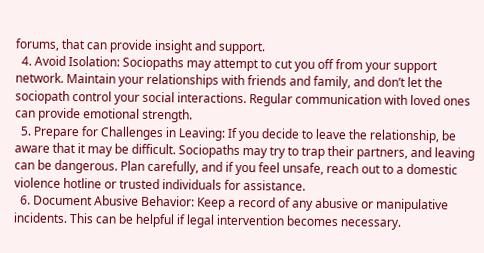forums, that can provide insight and support.
  4. Avoid Isolation: Sociopaths may attempt to cut you off from your support network. Maintain your relationships with friends and family, and don’t let the sociopath control your social interactions. Regular communication with loved ones can provide emotional strength.
  5. Prepare for Challenges in Leaving: If you decide to leave the relationship, be aware that it may be difficult. Sociopaths may try to trap their partners, and leaving can be dangerous. Plan carefully, and if you feel unsafe, reach out to a domestic violence hotline or trusted individuals for assistance.
  6. Document Abusive Behavior: Keep a record of any abusive or manipulative incidents. This can be helpful if legal intervention becomes necessary.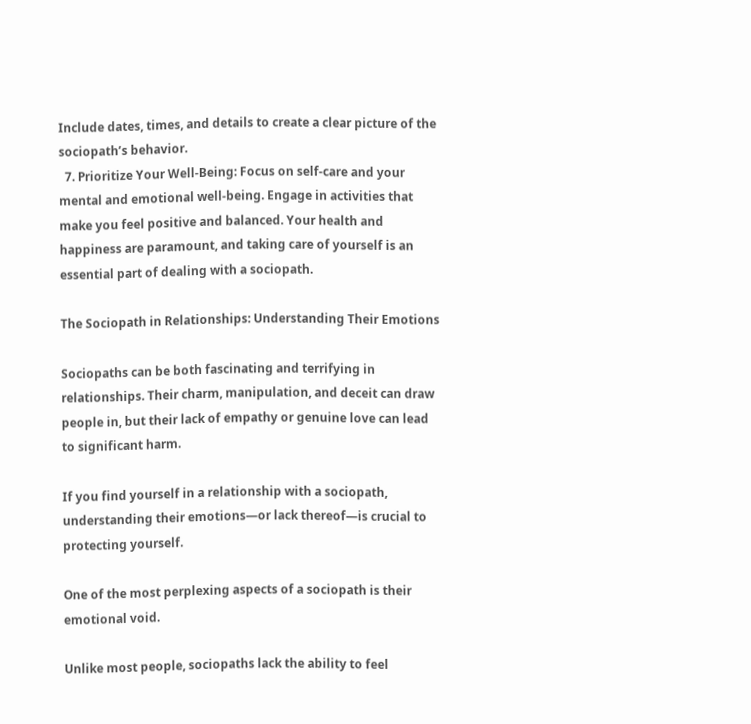Include dates, times, and details to create a clear picture of the sociopath’s behavior.
  7. Prioritize Your Well-Being: Focus on self-care and your mental and emotional well-being. Engage in activities that make you feel positive and balanced. Your health and happiness are paramount, and taking care of yourself is an essential part of dealing with a sociopath.

The Sociopath in Relationships: Understanding Their Emotions

Sociopaths can be both fascinating and terrifying in relationships. Their charm, manipulation, and deceit can draw people in, but their lack of empathy or genuine love can lead to significant harm.

If you find yourself in a relationship with a sociopath, understanding their emotions—or lack thereof—is crucial to protecting yourself.

One of the most perplexing aspects of a sociopath is their emotional void.

Unlike most people, sociopaths lack the ability to feel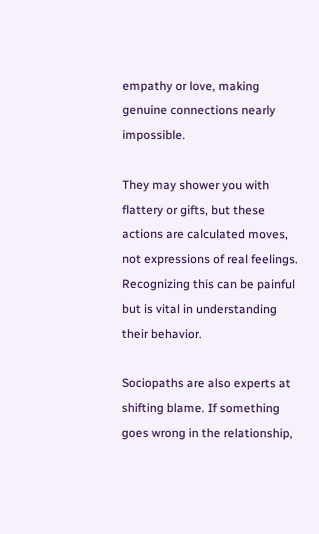empathy or love, making genuine connections nearly impossible.

They may shower you with flattery or gifts, but these actions are calculated moves, not expressions of real feelings. Recognizing this can be painful but is vital in understanding their behavior.

Sociopaths are also experts at shifting blame. If something goes wrong in the relationship,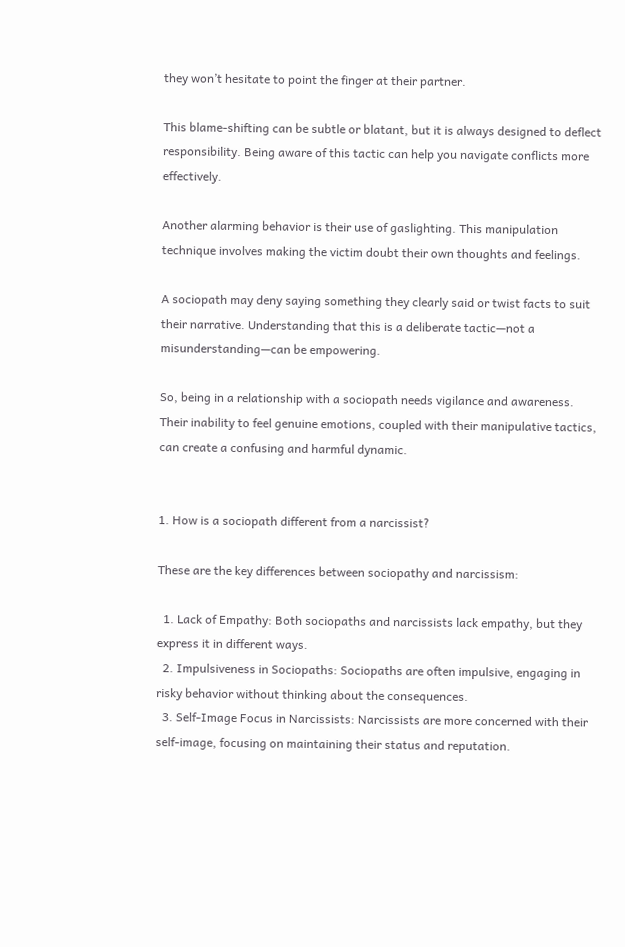they won’t hesitate to point the finger at their partner.

This blame-shifting can be subtle or blatant, but it is always designed to deflect responsibility. Being aware of this tactic can help you navigate conflicts more effectively.

Another alarming behavior is their use of gaslighting. This manipulation technique involves making the victim doubt their own thoughts and feelings.

A sociopath may deny saying something they clearly said or twist facts to suit their narrative. Understanding that this is a deliberate tactic—not a misunderstanding—can be empowering.

So, being in a relationship with a sociopath needs vigilance and awareness. Their inability to feel genuine emotions, coupled with their manipulative tactics, can create a confusing and harmful dynamic.


1. How is a sociopath different from a narcissist?

These are the key differences between sociopathy and narcissism:

  1. Lack of Empathy: Both sociopaths and narcissists lack empathy, but they express it in different ways.
  2. Impulsiveness in Sociopaths: Sociopaths are often impulsive, engaging in risky behavior without thinking about the consequences.
  3. Self-Image Focus in Narcissists: Narcissists are more concerned with their self-image, focusing on maintaining their status and reputation.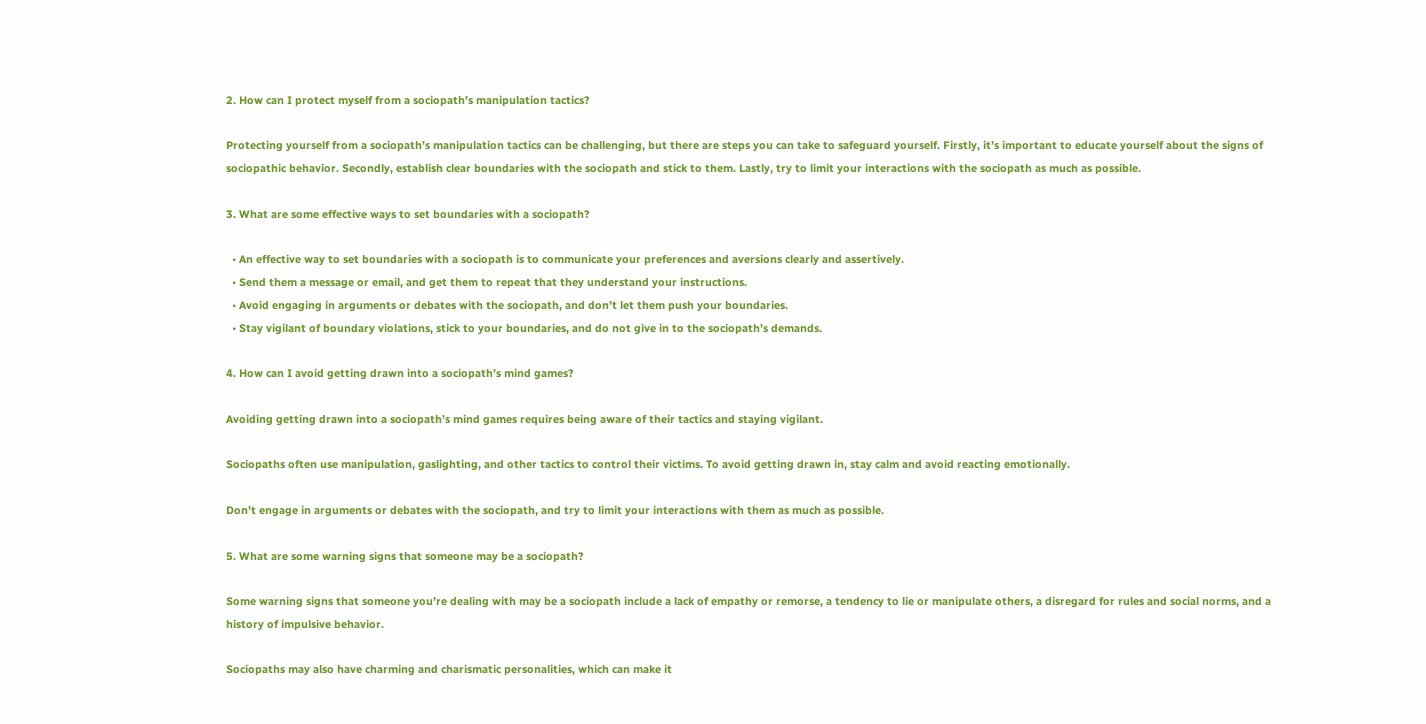2. How can I protect myself from a sociopath’s manipulation tactics?

Protecting yourself from a sociopath’s manipulation tactics can be challenging, but there are steps you can take to safeguard yourself. Firstly, it’s important to educate yourself about the signs of sociopathic behavior. Secondly, establish clear boundaries with the sociopath and stick to them. Lastly, try to limit your interactions with the sociopath as much as possible.

3. What are some effective ways to set boundaries with a sociopath?

  • An effective way to set boundaries with a sociopath is to communicate your preferences and aversions clearly and assertively.
  • Send them a message or email, and get them to repeat that they understand your instructions.
  • Avoid engaging in arguments or debates with the sociopath, and don’t let them push your boundaries.
  • Stay vigilant of boundary violations, stick to your boundaries, and do not give in to the sociopath’s demands.

4. How can I avoid getting drawn into a sociopath’s mind games?

Avoiding getting drawn into a sociopath’s mind games requires being aware of their tactics and staying vigilant.

Sociopaths often use manipulation, gaslighting, and other tactics to control their victims. To avoid getting drawn in, stay calm and avoid reacting emotionally.

Don’t engage in arguments or debates with the sociopath, and try to limit your interactions with them as much as possible.

5. What are some warning signs that someone may be a sociopath?

Some warning signs that someone you’re dealing with may be a sociopath include a lack of empathy or remorse, a tendency to lie or manipulate others, a disregard for rules and social norms, and a history of impulsive behavior.

Sociopaths may also have charming and charismatic personalities, which can make it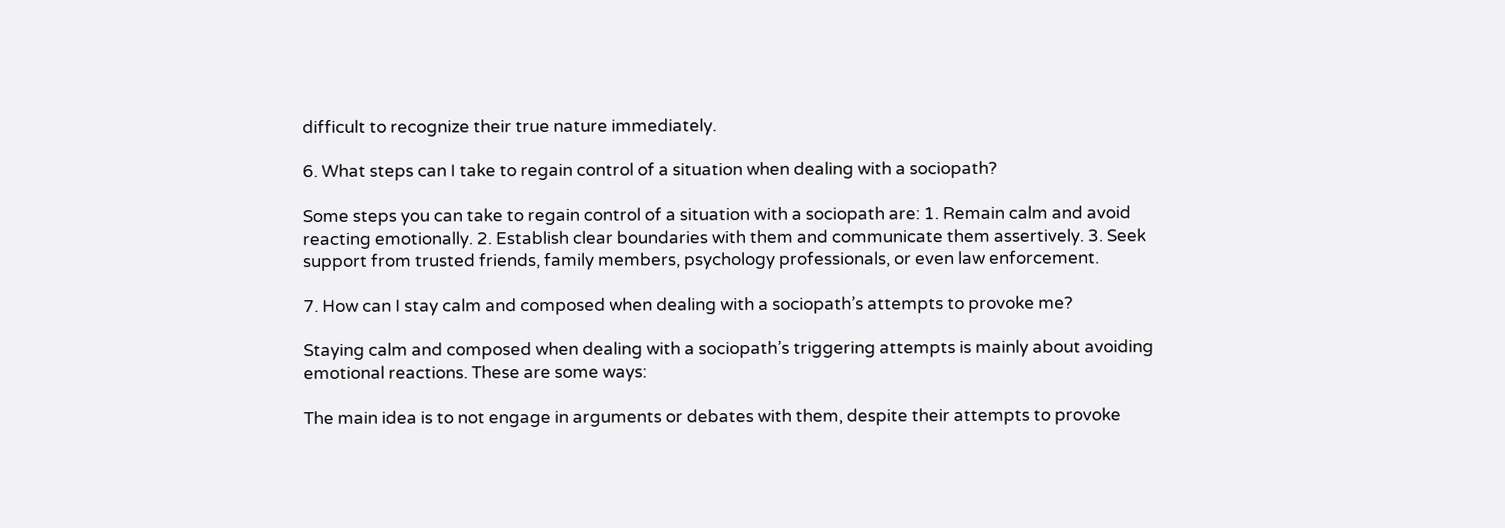difficult to recognize their true nature immediately.

6. What steps can I take to regain control of a situation when dealing with a sociopath?

Some steps you can take to regain control of a situation with a sociopath are: 1. Remain calm and avoid reacting emotionally. 2. Establish clear boundaries with them and communicate them assertively. 3. Seek support from trusted friends, family members, psychology professionals, or even law enforcement.

7. How can I stay calm and composed when dealing with a sociopath’s attempts to provoke me?

Staying calm and composed when dealing with a sociopath’s triggering attempts is mainly about avoiding emotional reactions. These are some ways:

The main idea is to not engage in arguments or debates with them, despite their attempts to provoke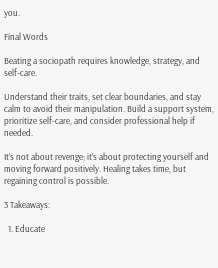you.

Final Words

Beating a sociopath requires knowledge, strategy, and self-care.

Understand their traits, set clear boundaries, and stay calm to avoid their manipulation. Build a support system, prioritize self-care, and consider professional help if needed.

It’s not about revenge; it’s about protecting yourself and moving forward positively. Healing takes time, but regaining control is possible.

3 Takeaways:

  1. Educate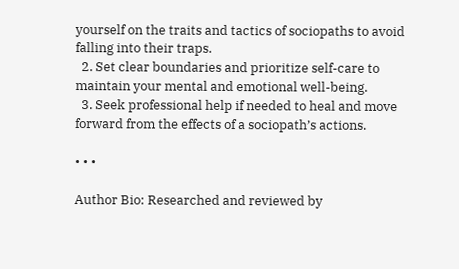yourself on the traits and tactics of sociopaths to avoid falling into their traps.
  2. Set clear boundaries and prioritize self-care to maintain your mental and emotional well-being.
  3. Seek professional help if needed to heal and move forward from the effects of a sociopath’s actions.

• • •

Author Bio: Researched and reviewed by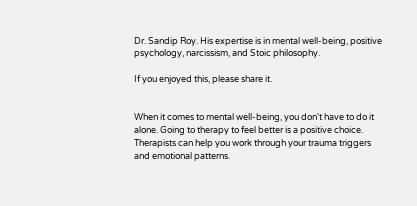Dr. Sandip Roy. His expertise is in mental well-being, positive psychology, narcissism, and Stoic philosophy.

If you enjoyed this, please share it.


When it comes to mental well-being, you don't have to do it alone. Going to therapy to feel better is a positive choice. Therapists can help you work through your trauma triggers and emotional patterns.